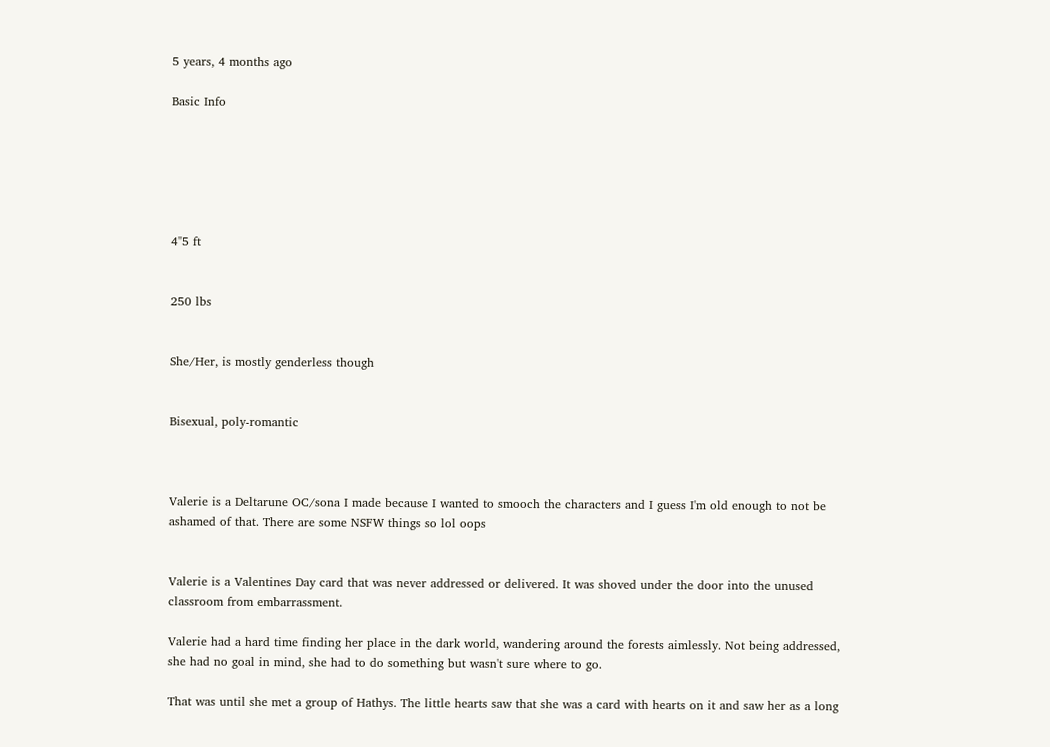5 years, 4 months ago

Basic Info






4"5 ft


250 lbs


She/Her, is mostly genderless though


Bisexual, poly-romantic



Valerie is a Deltarune OC/sona I made because I wanted to smooch the characters and I guess I'm old enough to not be ashamed of that. There are some NSFW things so lol oops


Valerie is a Valentines Day card that was never addressed or delivered. It was shoved under the door into the unused classroom from embarrassment.

Valerie had a hard time finding her place in the dark world, wandering around the forests aimlessly. Not being addressed, she had no goal in mind, she had to do something but wasn't sure where to go.

That was until she met a group of Hathys. The little hearts saw that she was a card with hearts on it and saw her as a long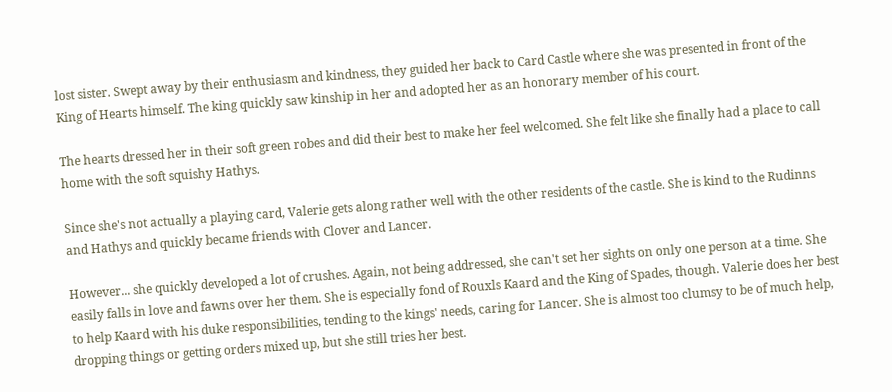lost sister. Swept away by their enthusiasm and kindness, they guided her back to Card Castle where she was presented in front of the King of Hearts himself. The king quickly saw kinship in her and adopted her as an honorary member of his court.

The hearts dressed her in their soft green robes and did their best to make her feel welcomed. She felt like she finally had a place to call home with the soft squishy Hathys.

Since she's not actually a playing card, Valerie gets along rather well with the other residents of the castle. She is kind to the Rudinns and Hathys and quickly became friends with Clover and Lancer.

However... she quickly developed a lot of crushes. Again, not being addressed, she can't set her sights on only one person at a time. She easily falls in love and fawns over her them. She is especially fond of Rouxls Kaard and the King of Spades, though. Valerie does her best to help Kaard with his duke responsibilities, tending to the kings' needs, caring for Lancer. She is almost too clumsy to be of much help, dropping things or getting orders mixed up, but she still tries her best.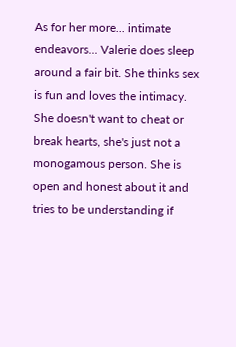As for her more... intimate endeavors... Valerie does sleep around a fair bit. She thinks sex is fun and loves the intimacy. She doesn't want to cheat or break hearts, she's just not a monogamous person. She is open and honest about it and tries to be understanding if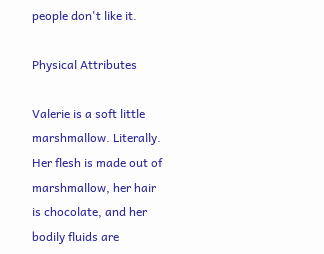people don't like it.

Physical Attributes

Valerie is a soft little marshmallow. Literally. Her flesh is made out of marshmallow, her hair is chocolate, and her bodily fluids are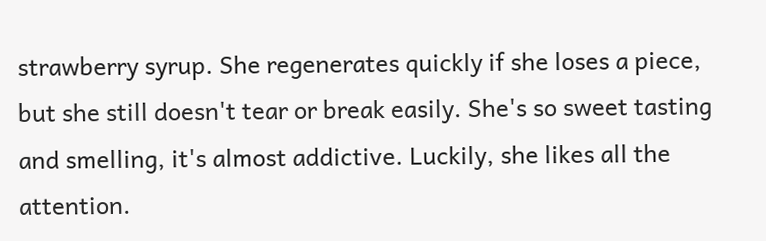strawberry syrup. She regenerates quickly if she loses a piece, but she still doesn't tear or break easily. She's so sweet tasting and smelling, it's almost addictive. Luckily, she likes all the attention.